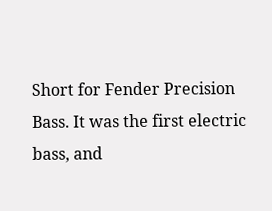Short for Fender Precision Bass. It was the first electric bass, and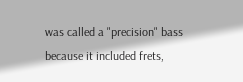was called a "precision" bass because it included frets,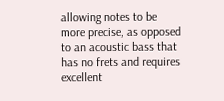allowing notes to be more precise, as opposed to an acoustic bass that has no frets and requires excellent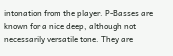intonation from the player. P-Basses are known for a nice deep, although not necessarily versatile tone. They are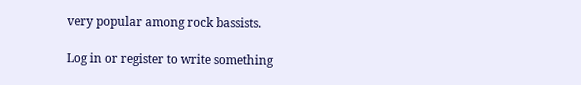very popular among rock bassists.

Log in or register to write something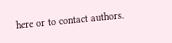here or to contact authors.